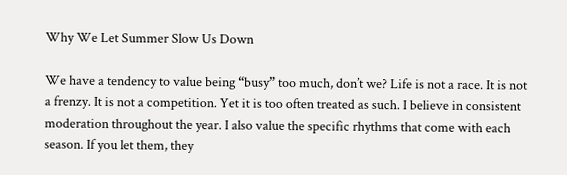Why We Let Summer Slow Us Down

We have a tendency to value being “busy” too much, don’t we? Life is not a race. It is not a frenzy. It is not a competition. Yet it is too often treated as such. I believe in consistent moderation throughout the year. I also value the specific rhythms that come with each season. If you let them, they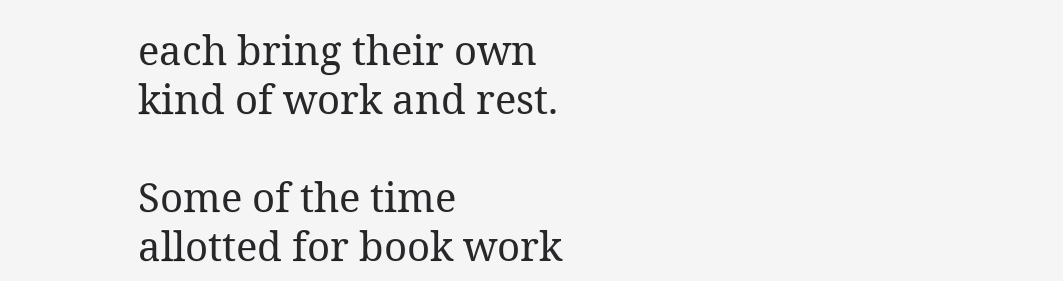each bring their own kind of work and rest.

Some of the time allotted for book work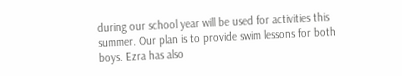during our school year will be used for activities this summer. Our plan is to provide swim lessons for both boys. Ezra has also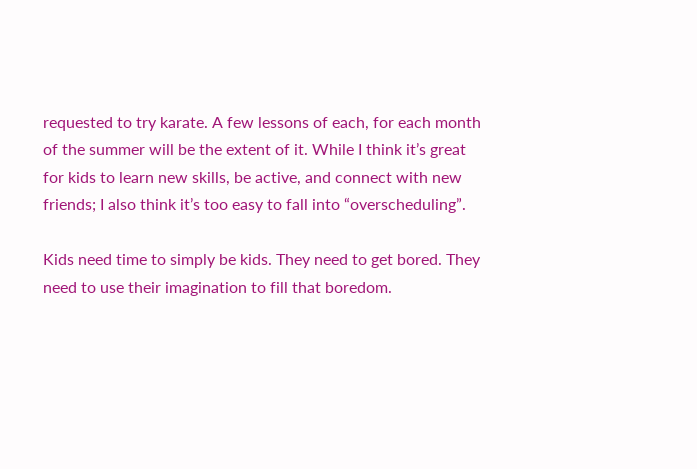requested to try karate. A few lessons of each, for each month of the summer will be the extent of it. While I think it’s great for kids to learn new skills, be active, and connect with new friends; I also think it’s too easy to fall into “overscheduling”.

Kids need time to simply be kids. They need to get bored. They need to use their imagination to fill that boredom.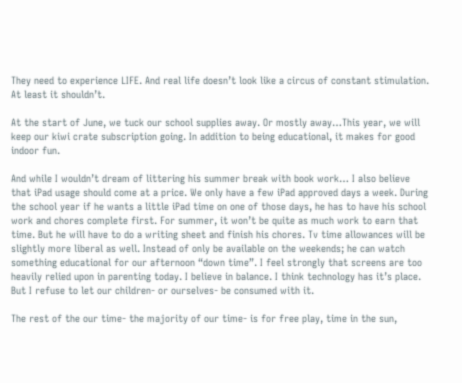They need to experience LIFE. And real life doesn’t look like a circus of constant stimulation. At least it shouldn’t.

At the start of June, we tuck our school supplies away. Or mostly away…This year, we will keep our kiwi crate subscription going. In addition to being educational, it makes for good indoor fun.

And while I wouldn’t dream of littering his summer break with book work… I also believe that iPad usage should come at a price. We only have a few iPad approved days a week. During the school year if he wants a little iPad time on one of those days, he has to have his school work and chores complete first. For summer, it won’t be quite as much work to earn that time. But he will have to do a writing sheet and finish his chores. Tv time allowances will be slightly more liberal as well. Instead of only be available on the weekends; he can watch something educational for our afternoon “down time”. I feel strongly that screens are too heavily relied upon in parenting today. I believe in balance. I think technology has it’s place. But I refuse to let our children- or ourselves- be consumed with it.

The rest of the our time- the majority of our time- is for free play, time in the sun,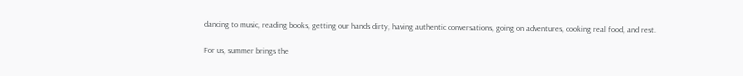dancing to music, reading books, getting our hands dirty, having authentic conversations, going on adventures, cooking real food, and rest.

For us, summer brings the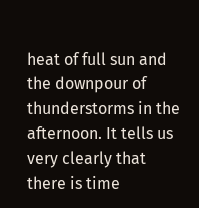heat of full sun and the downpour of thunderstorms in the afternoon. It tells us very clearly that there is time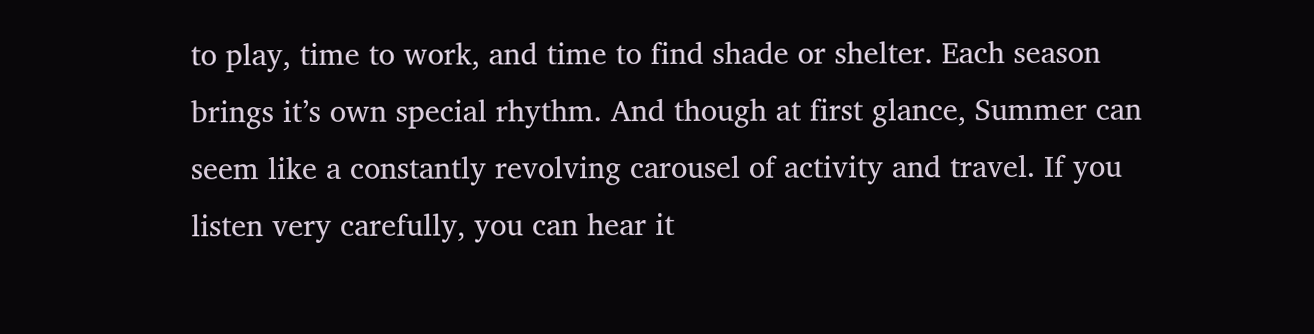to play, time to work, and time to find shade or shelter. Each season brings it’s own special rhythm. And though at first glance, Summer can seem like a constantly revolving carousel of activity and travel. If you listen very carefully, you can hear it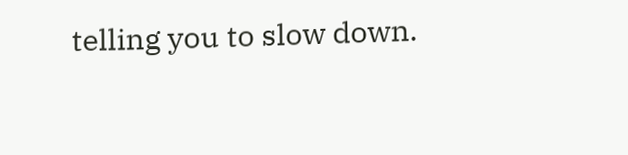telling you to slow down.